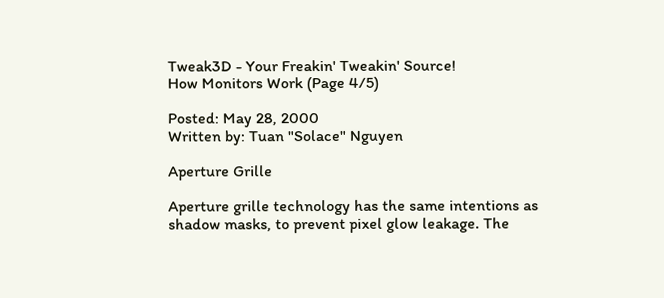Tweak3D - Your Freakin' Tweakin' Source!
How Monitors Work (Page 4/5)

Posted: May 28, 2000
Written by: Tuan "Solace" Nguyen

Aperture Grille

Aperture grille technology has the same intentions as shadow masks, to prevent pixel glow leakage. The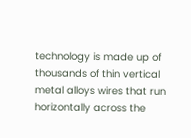technology is made up of thousands of thin vertical metal alloys wires that run horizontally across the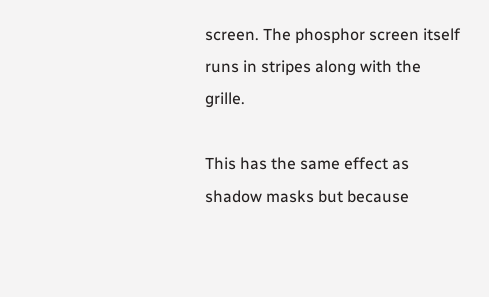screen. The phosphor screen itself runs in stripes along with the grille.

This has the same effect as shadow masks but because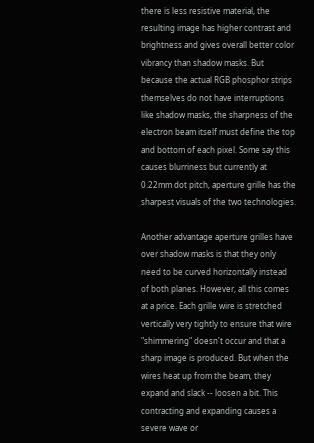there is less resistive material, the resulting image has higher contrast and brightness and gives overall better color vibrancy than shadow masks. But because the actual RGB phosphor strips themselves do not have interruptions like shadow masks, the sharpness of the electron beam itself must define the top and bottom of each pixel. Some say this causes blurriness but currently at 0.22mm dot pitch, aperture grille has the sharpest visuals of the two technologies.

Another advantage aperture grilles have over shadow masks is that they only need to be curved horizontally instead of both planes. However, all this comes at a price. Each grille wire is stretched vertically very tightly to ensure that wire "shimmering" doesn't occur and that a sharp image is produced. But when the wires heat up from the beam, they expand and slack -- loosen a bit. This contracting and expanding causes a severe wave or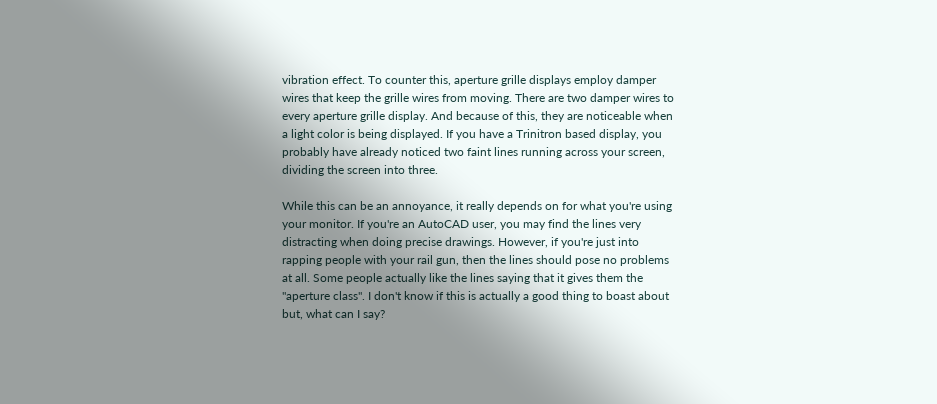vibration effect. To counter this, aperture grille displays employ damper wires that keep the grille wires from moving. There are two damper wires to every aperture grille display. And because of this, they are noticeable when a light color is being displayed. If you have a Trinitron based display, you probably have already noticed two faint lines running across your screen, dividing the screen into three.

While this can be an annoyance, it really depends on for what you're using your monitor. If you're an AutoCAD user, you may find the lines very distracting when doing precise drawings. However, if you're just into rapping people with your rail gun, then the lines should pose no problems at all. Some people actually like the lines saying that it gives them the "aperture class". I don't know if this is actually a good thing to boast about but, what can I say?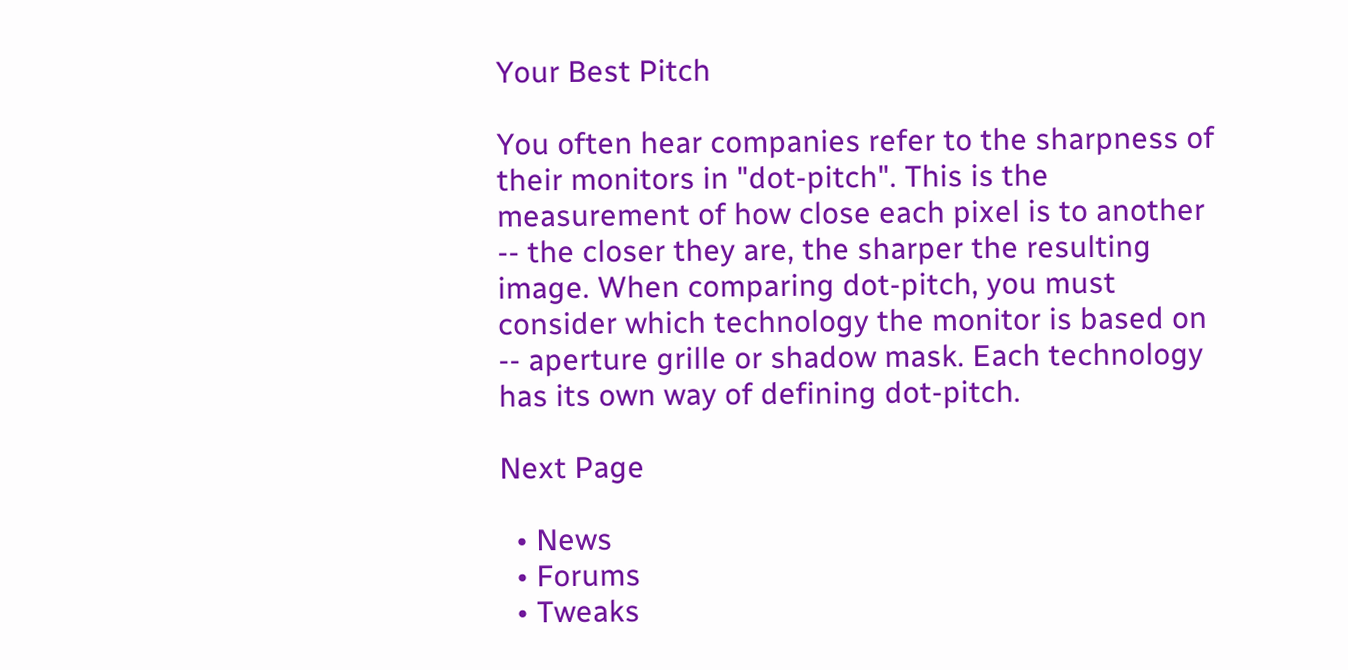Your Best Pitch

You often hear companies refer to the sharpness of their monitors in "dot-pitch". This is the measurement of how close each pixel is to another -- the closer they are, the sharper the resulting image. When comparing dot-pitch, you must consider which technology the monitor is based on -- aperture grille or shadow mask. Each technology has its own way of defining dot-pitch.

Next Page

  • News
  • Forums
  • Tweaks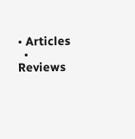• Articles
  • Reviews